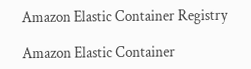Amazon Elastic Container Registry

Amazon Elastic Container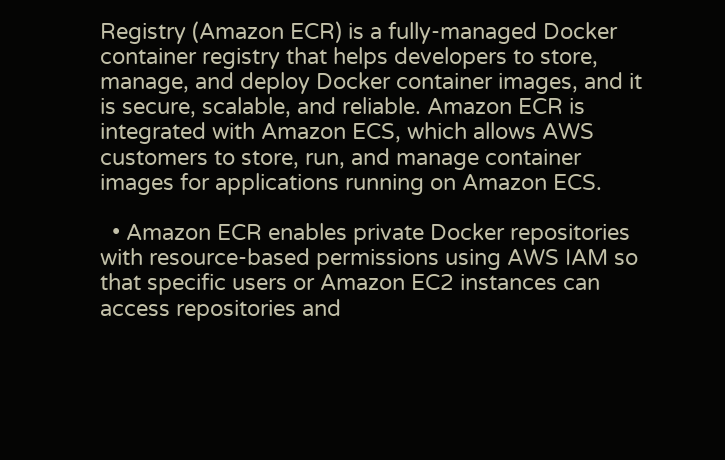Registry (Amazon ECR) is a fully-managed Docker container registry that helps developers to store, manage, and deploy Docker container images, and it is secure, scalable, and reliable. Amazon ECR is integrated with Amazon ECS, which allows AWS customers to store, run, and manage container images for applications running on Amazon ECS.

  • Amazon ECR enables private Docker repositories with resource-based permissions using AWS IAM so that specific users or Amazon EC2 instances can access repositories and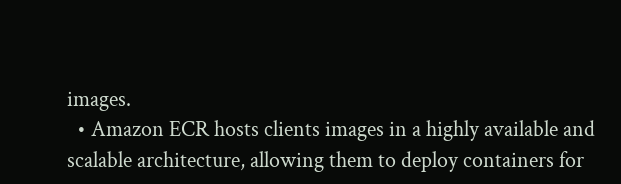images.
  • Amazon ECR hosts clients images in a highly available and scalable architecture, allowing them to deploy containers for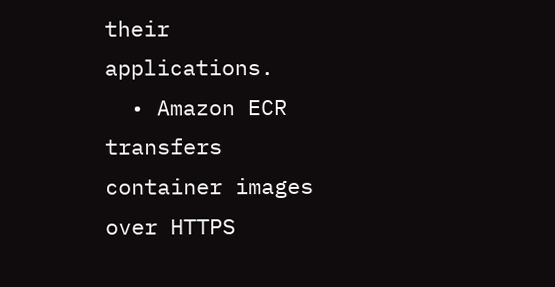their applications.
  • Amazon ECR transfers container images over HTTPS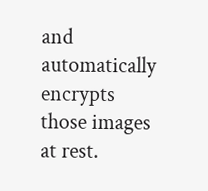and automatically encrypts those images at rest.